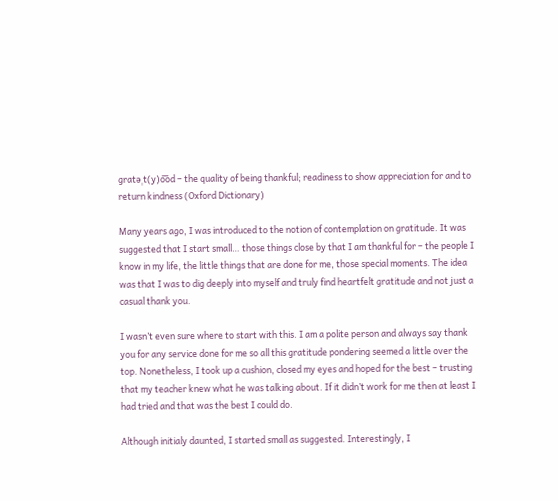gratəˌt(y)o͞od – the quality of being thankful; readiness to show appreciation for and to return kindness (Oxford Dictionary)

Many years ago, I was introduced to the notion of contemplation on gratitude. It was suggested that I start small… those things close by that I am thankful for – the people I know in my life, the little things that are done for me, those special moments. The idea was that I was to dig deeply into myself and truly find heartfelt gratitude and not just a casual thank you.

I wasn’t even sure where to start with this. I am a polite person and always say thank you for any service done for me so all this gratitude pondering seemed a little over the top. Nonetheless, I took up a cushion, closed my eyes and hoped for the best – trusting that my teacher knew what he was talking about. If it didn’t work for me then at least I had tried and that was the best I could do.

Although initialy daunted, I started small as suggested. Interestingly, I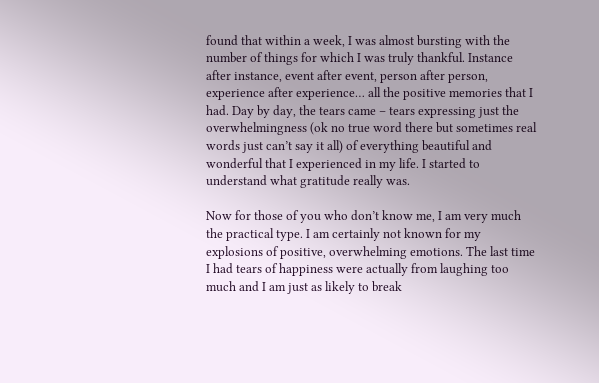found that within a week, I was almost bursting with the number of things for which I was truly thankful. Instance after instance, event after event, person after person, experience after experience… all the positive memories that I had. Day by day, the tears came – tears expressing just the overwhelmingness (ok no true word there but sometimes real words just can’t say it all) of everything beautiful and wonderful that I experienced in my life. I started to understand what gratitude really was.

Now for those of you who don’t know me, I am very much the practical type. I am certainly not known for my explosions of positive, overwhelming emotions. The last time I had tears of happiness were actually from laughing too much and I am just as likely to break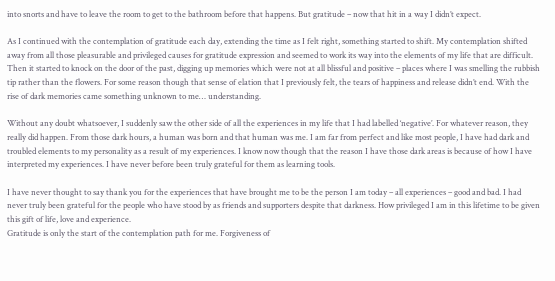into snorts and have to leave the room to get to the bathroom before that happens. But gratitude – now that hit in a way I didn’t expect.

As I continued with the contemplation of gratitude each day, extending the time as I felt right, something started to shift. My contemplation shifted away from all those pleasurable and privileged causes for gratitude expression and seemed to work its way into the elements of my life that are difficult. Then it started to knock on the door of the past, digging up memories which were not at all blissful and positive – places where I was smelling the rubbish tip rather than the flowers. For some reason though that sense of elation that I previously felt, the tears of happiness and release didn’t end. With the rise of dark memories came something unknown to me… understanding.

Without any doubt whatsoever, I suddenly saw the other side of all the experiences in my life that I had labelled ‘negative’. For whatever reason, they really did happen. From those dark hours, a human was born and that human was me. I am far from perfect and like most people, I have had dark and troubled elements to my personality as a result of my experiences. I know now though that the reason I have those dark areas is because of how I have interpreted my experiences. I have never before been truly grateful for them as learning tools.

I have never thought to say thank you for the experiences that have brought me to be the person I am today – all experiences – good and bad. I had never truly been grateful for the people who have stood by as friends and supporters despite that darkness. How privileged I am in this lifetime to be given this gift of life, love and experience.
Gratitude is only the start of the contemplation path for me. Forgiveness of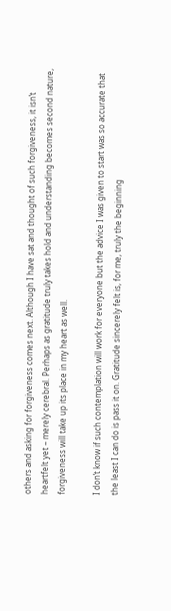others and asking for forgiveness comes next. Although I have sat and thought of such forgiveness, it isn’t heartfelt yet – merely cerebral. Perhaps as gratitude truly takes hold and understanding becomes second nature, forgiveness will take up its place in my heart as well.

I don’t know if such contemplation will work for everyone but the advice I was given to start was so accurate that the least I can do is pass it on. Gratitude sincerely felt is, for me, truly the beginning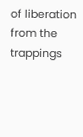of liberation from the trappings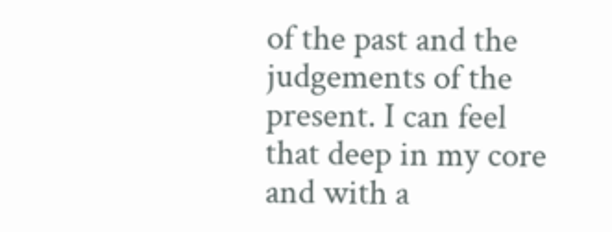of the past and the judgements of the present. I can feel that deep in my core and with a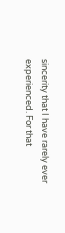sincerity that I have rarely ever experienced. For that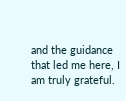and the guidance that led me here, I am truly grateful.